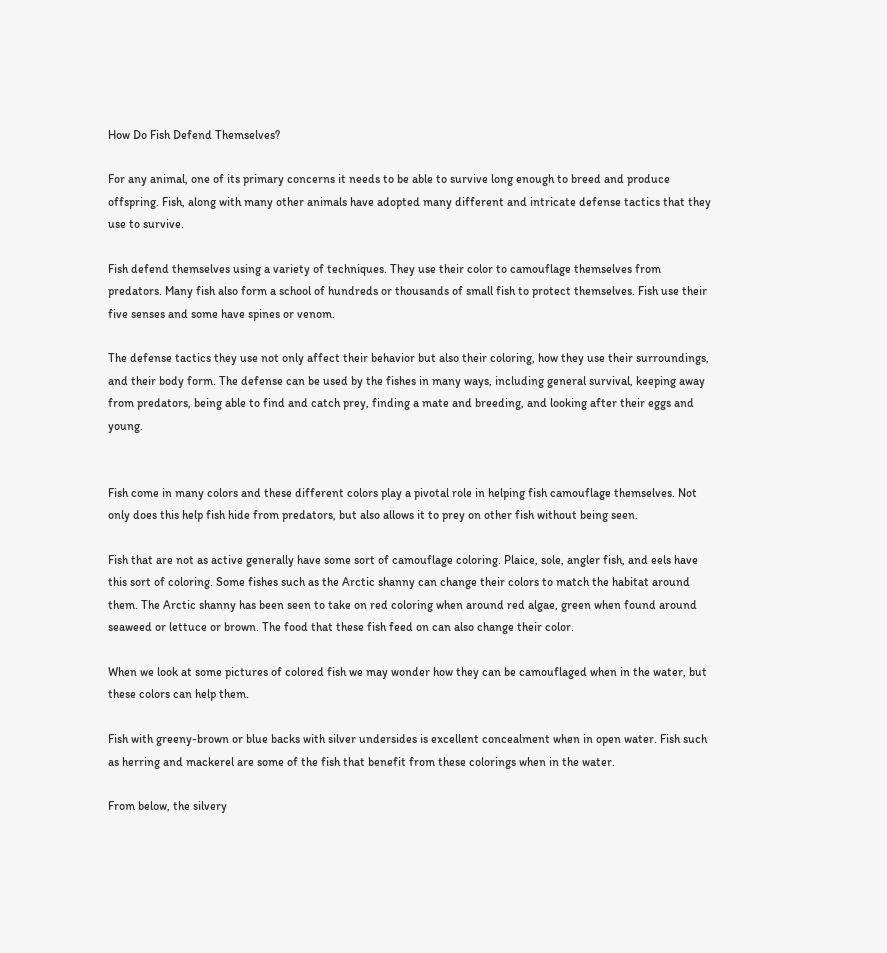How Do Fish Defend Themselves?

For any animal, one of its primary concerns it needs to be able to survive long enough to breed and produce offspring. Fish, along with many other animals have adopted many different and intricate defense tactics that they use to survive.

Fish defend themselves using a variety of techniques. They use their color to camouflage themselves from predators. Many fish also form a school of hundreds or thousands of small fish to protect themselves. Fish use their five senses and some have spines or venom.

The defense tactics they use not only affect their behavior but also their coloring, how they use their surroundings, and their body form. The defense can be used by the fishes in many ways, including general survival, keeping away from predators, being able to find and catch prey, finding a mate and breeding, and looking after their eggs and young.


Fish come in many colors and these different colors play a pivotal role in helping fish camouflage themselves. Not only does this help fish hide from predators, but also allows it to prey on other fish without being seen.

Fish that are not as active generally have some sort of camouflage coloring. Plaice, sole, angler fish, and eels have this sort of coloring. Some fishes such as the Arctic shanny can change their colors to match the habitat around them. The Arctic shanny has been seen to take on red coloring when around red algae, green when found around seaweed or lettuce or brown. The food that these fish feed on can also change their color.

When we look at some pictures of colored fish we may wonder how they can be camouflaged when in the water, but these colors can help them.

Fish with greeny-brown or blue backs with silver undersides is excellent concealment when in open water. Fish such as herring and mackerel are some of the fish that benefit from these colorings when in the water.

From below, the silvery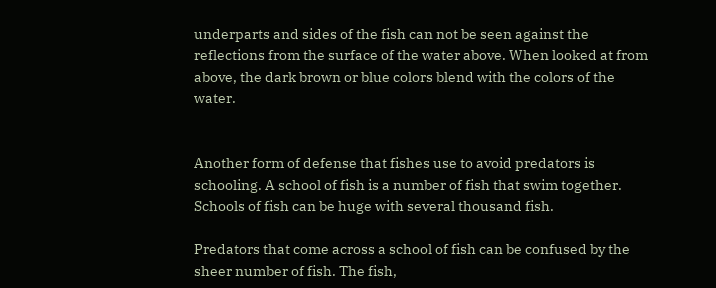underparts and sides of the fish can not be seen against the reflections from the surface of the water above. When looked at from above, the dark brown or blue colors blend with the colors of the water.


Another form of defense that fishes use to avoid predators is schooling. A school of fish is a number of fish that swim together. Schools of fish can be huge with several thousand fish.

Predators that come across a school of fish can be confused by the sheer number of fish. The fish,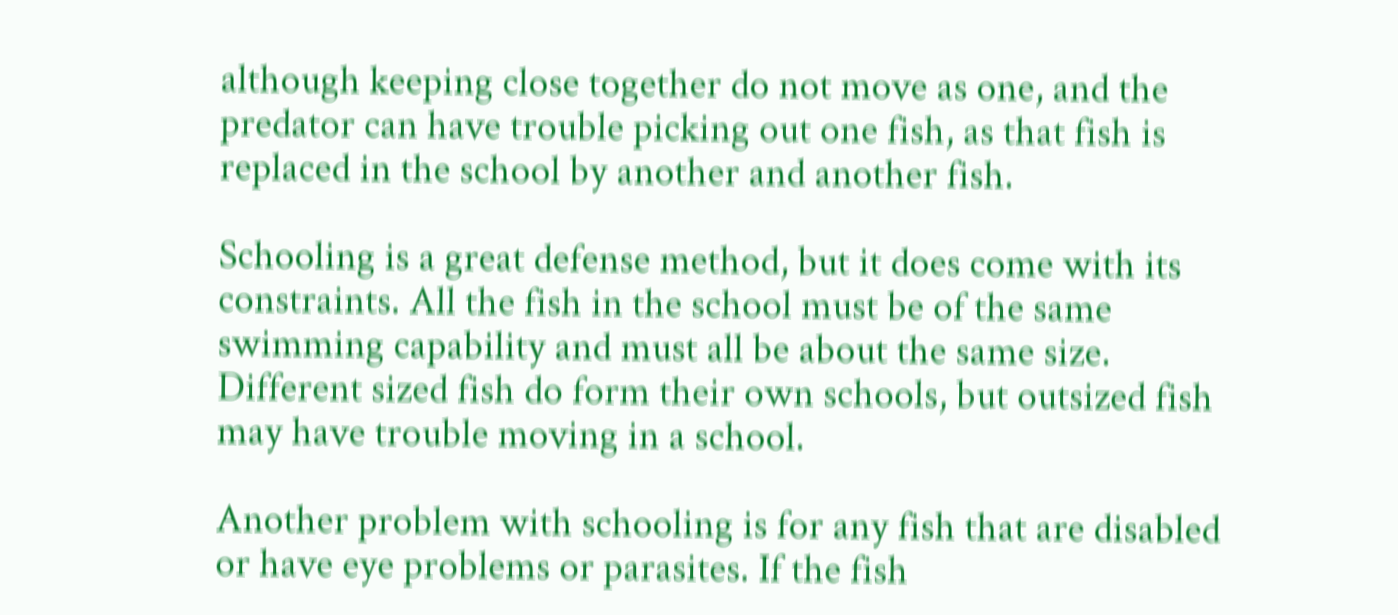although keeping close together do not move as one, and the predator can have trouble picking out one fish, as that fish is replaced in the school by another and another fish.

Schooling is a great defense method, but it does come with its constraints. All the fish in the school must be of the same swimming capability and must all be about the same size. Different sized fish do form their own schools, but outsized fish may have trouble moving in a school.

Another problem with schooling is for any fish that are disabled or have eye problems or parasites. If the fish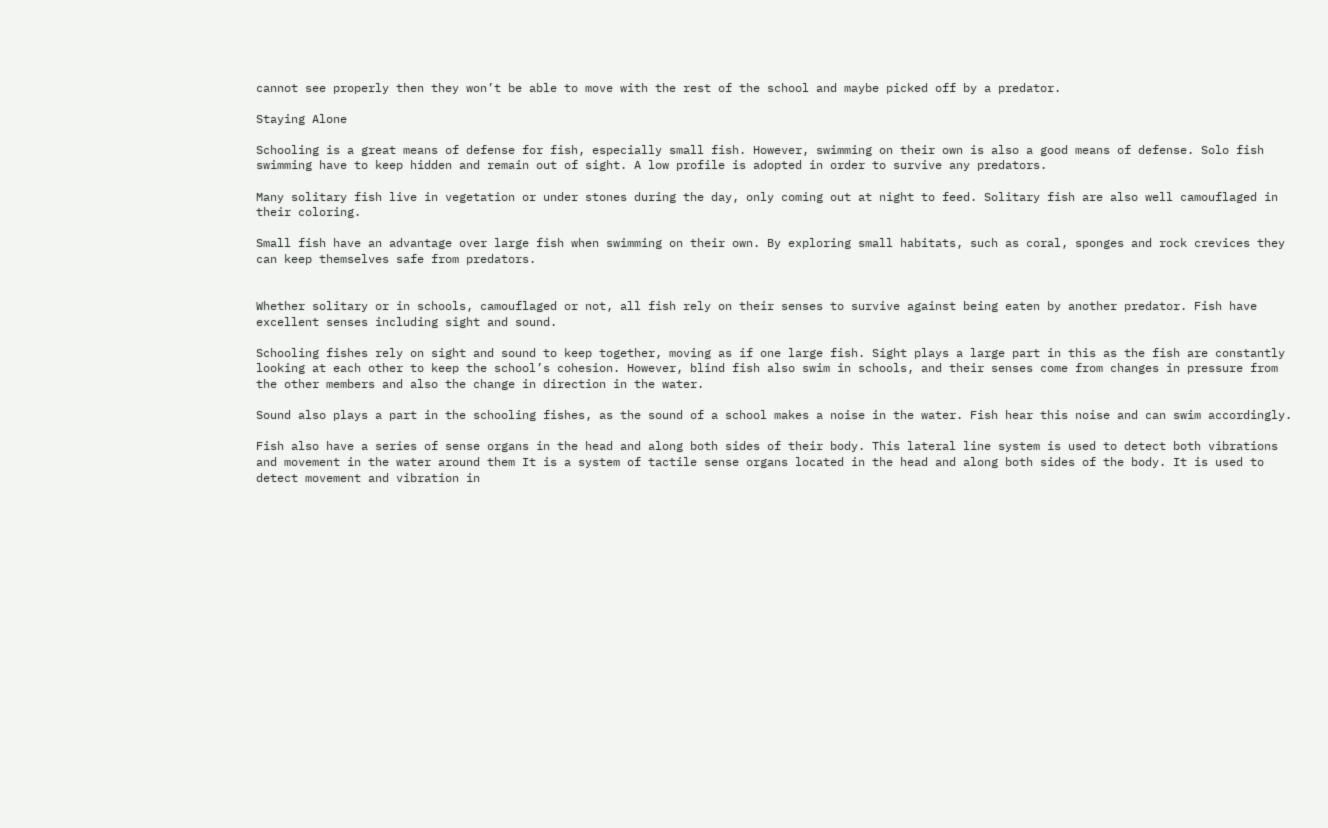cannot see properly then they won’t be able to move with the rest of the school and maybe picked off by a predator.

Staying Alone

Schooling is a great means of defense for fish, especially small fish. However, swimming on their own is also a good means of defense. Solo fish swimming have to keep hidden and remain out of sight. A low profile is adopted in order to survive any predators.

Many solitary fish live in vegetation or under stones during the day, only coming out at night to feed. Solitary fish are also well camouflaged in their coloring.

Small fish have an advantage over large fish when swimming on their own. By exploring small habitats, such as coral, sponges and rock crevices they can keep themselves safe from predators.


Whether solitary or in schools, camouflaged or not, all fish rely on their senses to survive against being eaten by another predator. Fish have excellent senses including sight and sound.

Schooling fishes rely on sight and sound to keep together, moving as if one large fish. Sight plays a large part in this as the fish are constantly looking at each other to keep the school’s cohesion. However, blind fish also swim in schools, and their senses come from changes in pressure from the other members and also the change in direction in the water.

Sound also plays a part in the schooling fishes, as the sound of a school makes a noise in the water. Fish hear this noise and can swim accordingly.

Fish also have a series of sense organs in the head and along both sides of their body. This lateral line system is used to detect both vibrations and movement in the water around them It is a system of tactile sense organs located in the head and along both sides of the body. It is used to detect movement and vibration in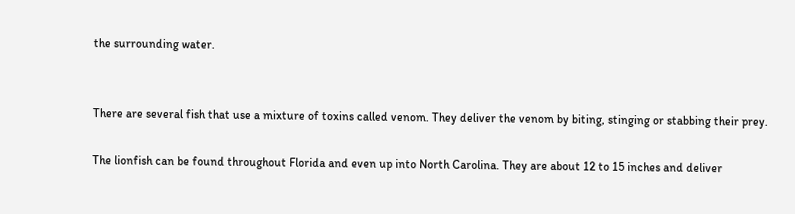the surrounding water.


There are several fish that use a mixture of toxins called venom. They deliver the venom by biting, stinging or stabbing their prey.

The lionfish can be found throughout Florida and even up into North Carolina. They are about 12 to 15 inches and deliver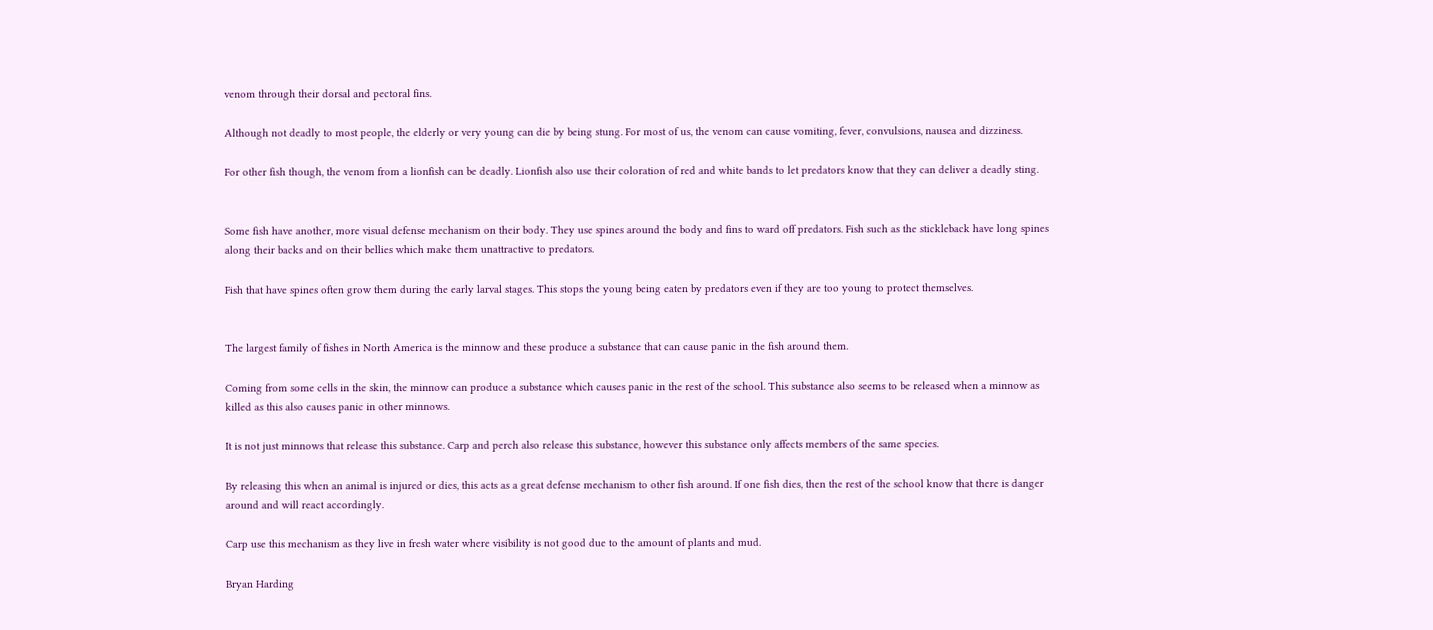venom through their dorsal and pectoral fins.

Although not deadly to most people, the elderly or very young can die by being stung. For most of us, the venom can cause vomiting, fever, convulsions, nausea and dizziness.

For other fish though, the venom from a lionfish can be deadly. Lionfish also use their coloration of red and white bands to let predators know that they can deliver a deadly sting.


Some fish have another, more visual defense mechanism on their body. They use spines around the body and fins to ward off predators. Fish such as the stickleback have long spines along their backs and on their bellies which make them unattractive to predators.

Fish that have spines often grow them during the early larval stages. This stops the young being eaten by predators even if they are too young to protect themselves.


The largest family of fishes in North America is the minnow and these produce a substance that can cause panic in the fish around them.

Coming from some cells in the skin, the minnow can produce a substance which causes panic in the rest of the school. This substance also seems to be released when a minnow as killed as this also causes panic in other minnows.

It is not just minnows that release this substance. Carp and perch also release this substance, however this substance only affects members of the same species.

By releasing this when an animal is injured or dies, this acts as a great defense mechanism to other fish around. If one fish dies, then the rest of the school know that there is danger around and will react accordingly.

Carp use this mechanism as they live in fresh water where visibility is not good due to the amount of plants and mud.

Bryan Harding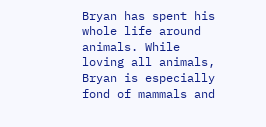Bryan has spent his whole life around animals. While loving all animals, Bryan is especially fond of mammals and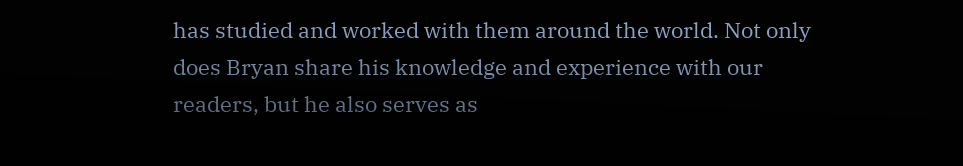has studied and worked with them around the world. Not only does Bryan share his knowledge and experience with our readers, but he also serves as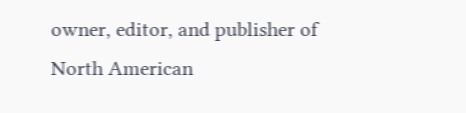owner, editor, and publisher of North American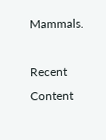Mammals.

Recent Content